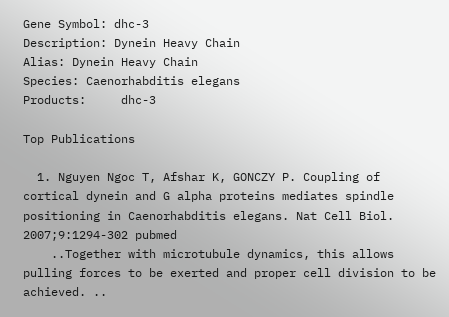Gene Symbol: dhc-3
Description: Dynein Heavy Chain
Alias: Dynein Heavy Chain
Species: Caenorhabditis elegans
Products:     dhc-3

Top Publications

  1. Nguyen Ngoc T, Afshar K, GONCZY P. Coupling of cortical dynein and G alpha proteins mediates spindle positioning in Caenorhabditis elegans. Nat Cell Biol. 2007;9:1294-302 pubmed
    ..Together with microtubule dynamics, this allows pulling forces to be exerted and proper cell division to be achieved. ..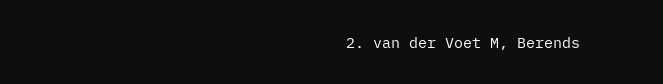2. van der Voet M, Berends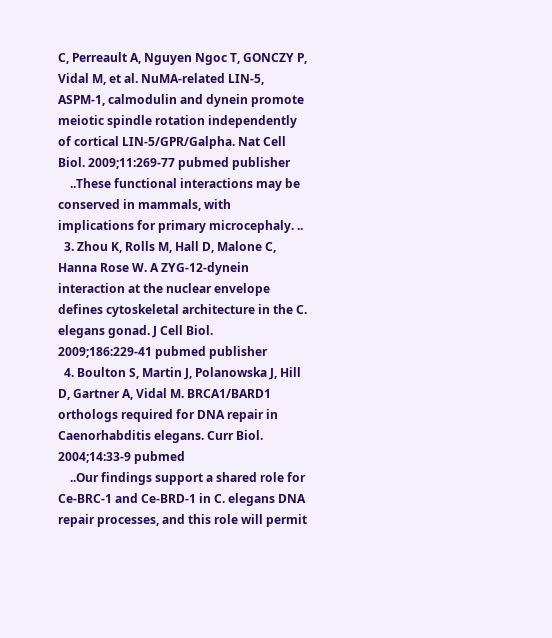C, Perreault A, Nguyen Ngoc T, GONCZY P, Vidal M, et al. NuMA-related LIN-5, ASPM-1, calmodulin and dynein promote meiotic spindle rotation independently of cortical LIN-5/GPR/Galpha. Nat Cell Biol. 2009;11:269-77 pubmed publisher
    ..These functional interactions may be conserved in mammals, with implications for primary microcephaly. ..
  3. Zhou K, Rolls M, Hall D, Malone C, Hanna Rose W. A ZYG-12-dynein interaction at the nuclear envelope defines cytoskeletal architecture in the C. elegans gonad. J Cell Biol. 2009;186:229-41 pubmed publisher
  4. Boulton S, Martin J, Polanowska J, Hill D, Gartner A, Vidal M. BRCA1/BARD1 orthologs required for DNA repair in Caenorhabditis elegans. Curr Biol. 2004;14:33-9 pubmed
    ..Our findings support a shared role for Ce-BRC-1 and Ce-BRD-1 in C. elegans DNA repair processes, and this role will permit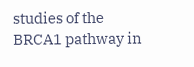studies of the BRCA1 pathway in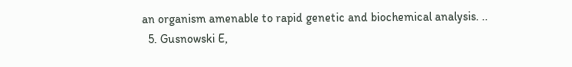an organism amenable to rapid genetic and biochemical analysis. ..
  5. Gusnowski E,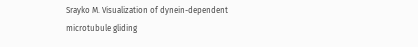Srayko M. Visualization of dynein-dependent microtubule gliding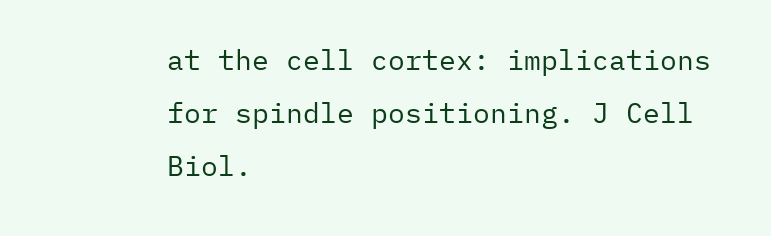at the cell cortex: implications for spindle positioning. J Cell Biol.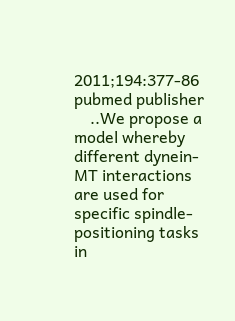2011;194:377-86 pubmed publisher
    ..We propose a model whereby different dynein-MT interactions are used for specific spindle-positioning tasks in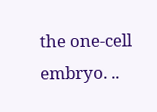the one-cell embryo. ..